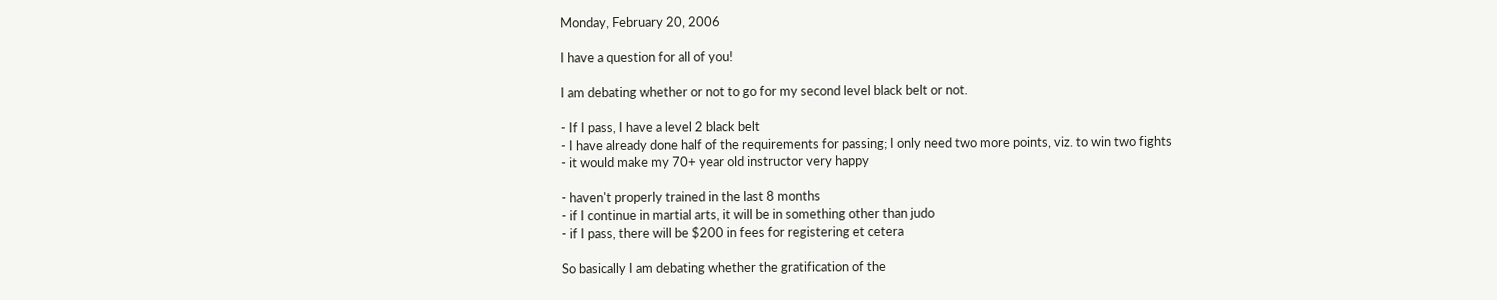Monday, February 20, 2006

I have a question for all of you!

I am debating whether or not to go for my second level black belt or not.

- If I pass, I have a level 2 black belt
- I have already done half of the requirements for passing; I only need two more points, viz. to win two fights
- it would make my 70+ year old instructor very happy

- haven't properly trained in the last 8 months
- if I continue in martial arts, it will be in something other than judo
- if I pass, there will be $200 in fees for registering et cetera

So basically I am debating whether the gratification of the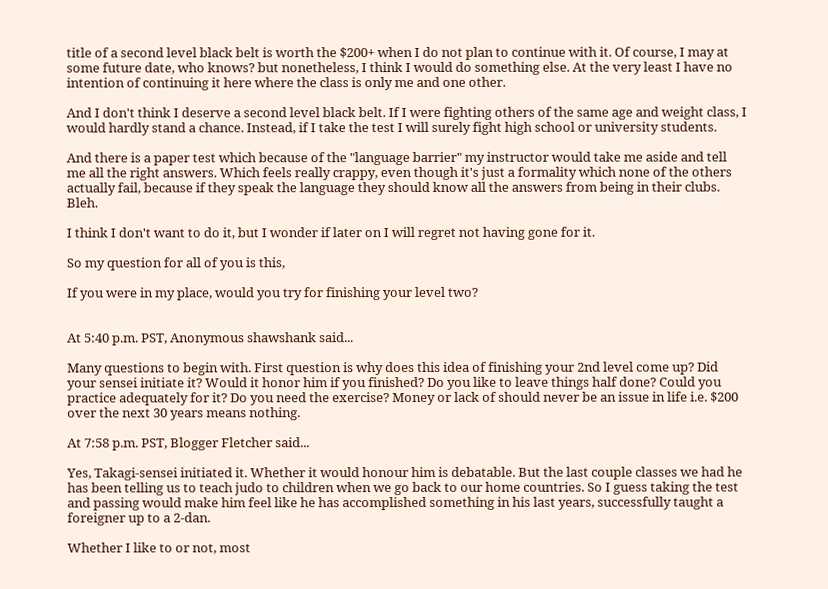title of a second level black belt is worth the $200+ when I do not plan to continue with it. Of course, I may at some future date, who knows? but nonetheless, I think I would do something else. At the very least I have no intention of continuing it here where the class is only me and one other.

And I don't think I deserve a second level black belt. If I were fighting others of the same age and weight class, I would hardly stand a chance. Instead, if I take the test I will surely fight high school or university students.

And there is a paper test which because of the "language barrier" my instructor would take me aside and tell me all the right answers. Which feels really crappy, even though it's just a formality which none of the others actually fail, because if they speak the language they should know all the answers from being in their clubs. Bleh.

I think I don't want to do it, but I wonder if later on I will regret not having gone for it.

So my question for all of you is this,

If you were in my place, would you try for finishing your level two?


At 5:40 p.m. PST, Anonymous shawshank said...

Many questions to begin with. First question is why does this idea of finishing your 2nd level come up? Did your sensei initiate it? Would it honor him if you finished? Do you like to leave things half done? Could you practice adequately for it? Do you need the exercise? Money or lack of should never be an issue in life i.e. $200 over the next 30 years means nothing.

At 7:58 p.m. PST, Blogger Fletcher said...

Yes, Takagi-sensei initiated it. Whether it would honour him is debatable. But the last couple classes we had he has been telling us to teach judo to children when we go back to our home countries. So I guess taking the test and passing would make him feel like he has accomplished something in his last years, successfully taught a foreigner up to a 2-dan.

Whether I like to or not, most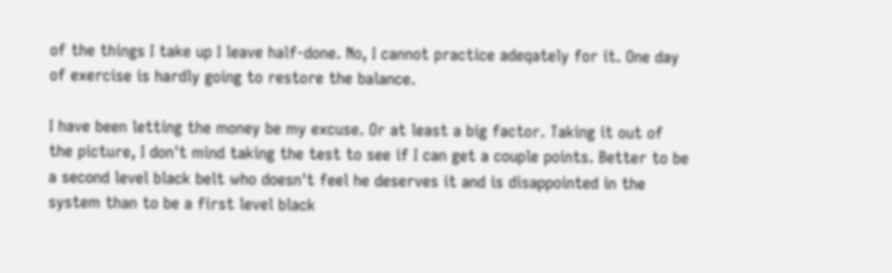of the things I take up I leave half-done. No, I cannot practice adeqately for it. One day of exercise is hardly going to restore the balance.

I have been letting the money be my excuse. Or at least a big factor. Taking it out of the picture, I don't mind taking the test to see if I can get a couple points. Better to be a second level black belt who doesn't feel he deserves it and is disappointed in the system than to be a first level black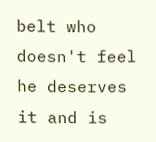belt who doesn't feel he deserves it and is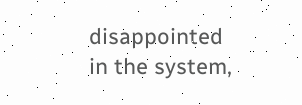disappointed in the system,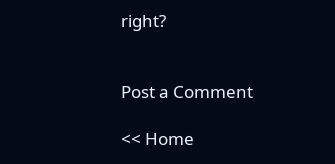right?


Post a Comment

<< Home